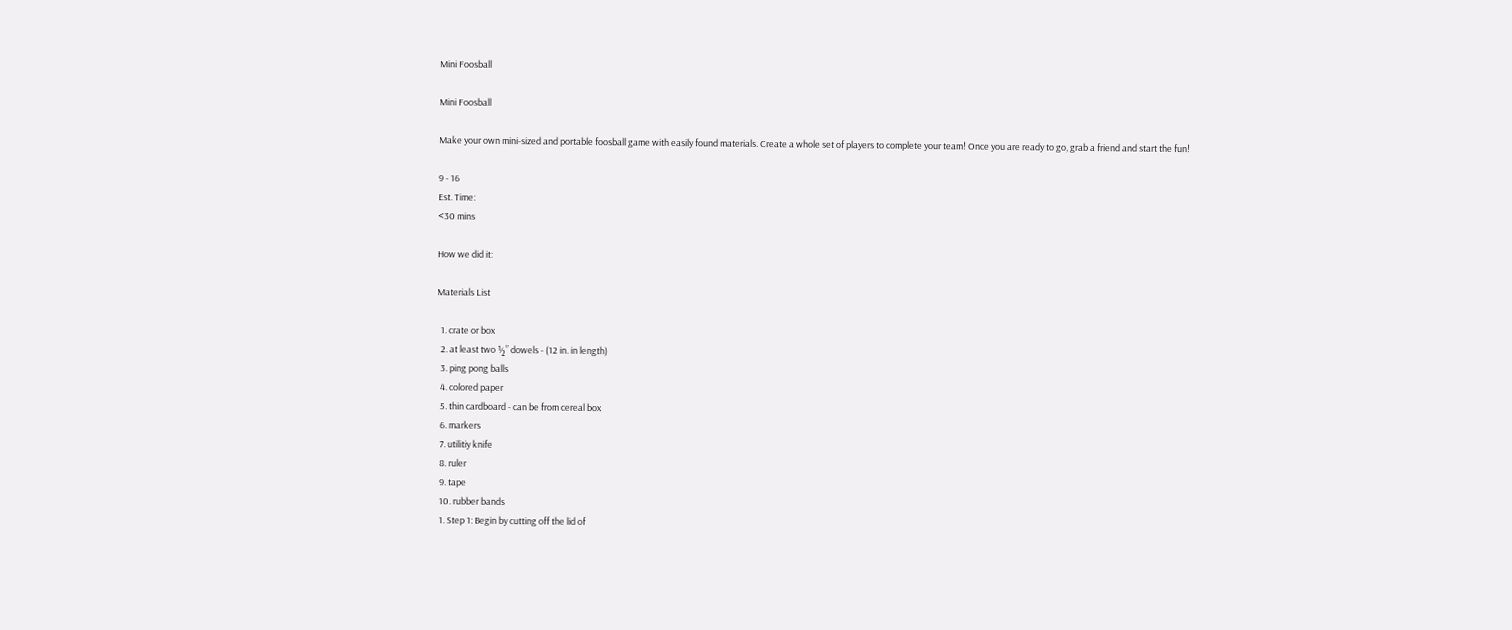Mini Foosball

Mini Foosball

Make your own mini-sized and portable foosball game with easily found materials. Create a whole set of players to complete your team! Once you are ready to go, grab a friend and start the fun!

9 - 16
Est. Time:
<30 mins

How we did it:

Materials List

  1. crate or box
  2. at least two ½” dowels - (12 in. in length)
  3. ping pong balls
  4. colored paper
  5. thin cardboard - can be from cereal box
  6. markers
  7. utilitiy knife
  8. ruler
  9. tape
  10. rubber bands
  1. Step 1: Begin by cutting off the lid of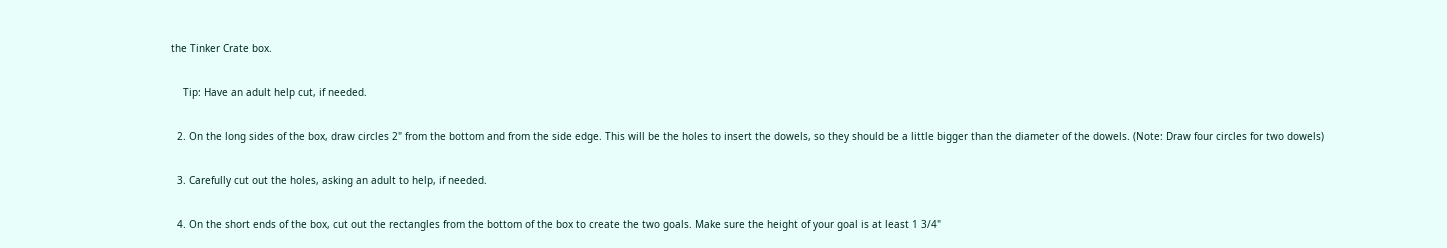the Tinker Crate box.

    Tip: Have an adult help cut, if needed.

  2. On the long sides of the box, draw circles 2" from the bottom and from the side edge. This will be the holes to insert the dowels, so they should be a little bigger than the diameter of the dowels. (Note: Draw four circles for two dowels)

  3. Carefully cut out the holes, asking an adult to help, if needed.

  4. On the short ends of the box, cut out the rectangles from the bottom of the box to create the two goals. Make sure the height of your goal is at least 1 3/4"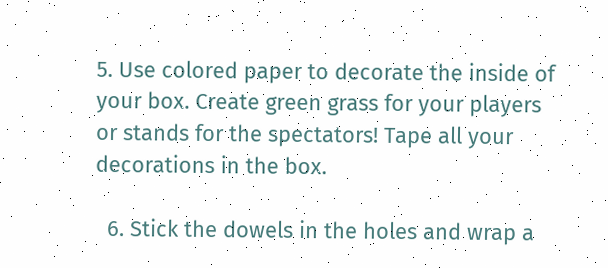5. Use colored paper to decorate the inside of your box. Create green grass for your players or stands for the spectators! Tape all your decorations in the box.

  6. Stick the dowels in the holes and wrap a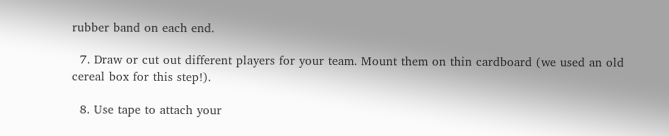rubber band on each end.

  7. Draw or cut out different players for your team. Mount them on thin cardboard (we used an old cereal box for this step!).

  8. Use tape to attach your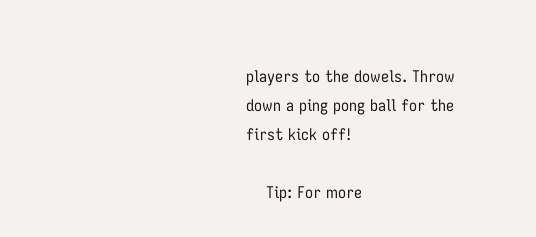players to the dowels. Throw down a ping pong ball for the first kick off!

    Tip: For more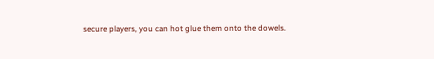secure players, you can hot glue them onto the dowels.